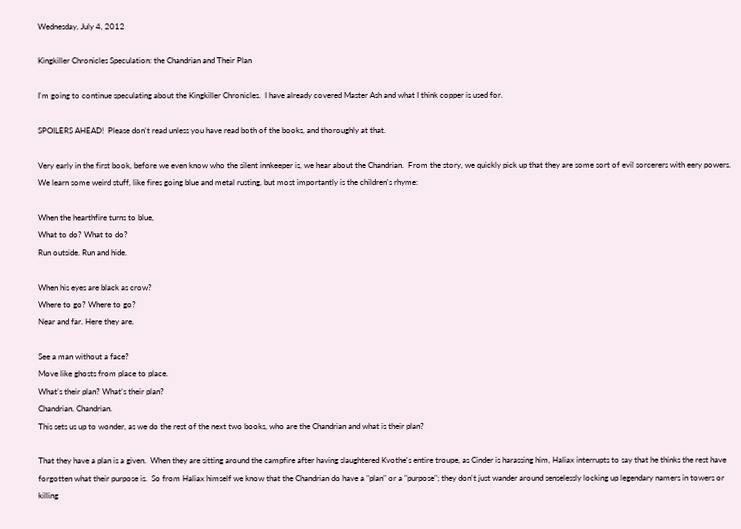Wednesday, July 4, 2012

Kingkiller Chronicles Speculation: the Chandrian and Their Plan

I'm going to continue speculating about the Kingkiller Chronicles.  I have already covered Master Ash and what I think copper is used for.

SPOILERS AHEAD!  Please don't read unless you have read both of the books, and thoroughly at that.

Very early in the first book, before we even know who the silent innkeeper is, we hear about the Chandrian.  From the story, we quickly pick up that they are some sort of evil sorcerers with eery powers.  We learn some weird stuff, like fires going blue and metal rusting, but most importantly is the children's rhyme:

When the hearthfire turns to blue,
What to do? What to do?
Run outside. Run and hide.

When his eyes are black as crow?
Where to go? Where to go?
Near and far. Here they are.

See a man without a face?
Move like ghosts from place to place.
What’s their plan? What’s their plan?
Chandrian. Chandrian.
This sets us up to wonder, as we do the rest of the next two books, who are the Chandrian and what is their plan?

That they have a plan is a given.  When they are sitting around the campfire after having slaughtered Kvothe's entire troupe, as Cinder is harassing him, Haliax interrupts to say that he thinks the rest have forgotten what their purpose is.  So from Haliax himself we know that the Chandrian do have a "plan" or a "purpose"; they don't just wander around senselessly locking up legendary namers in towers or killing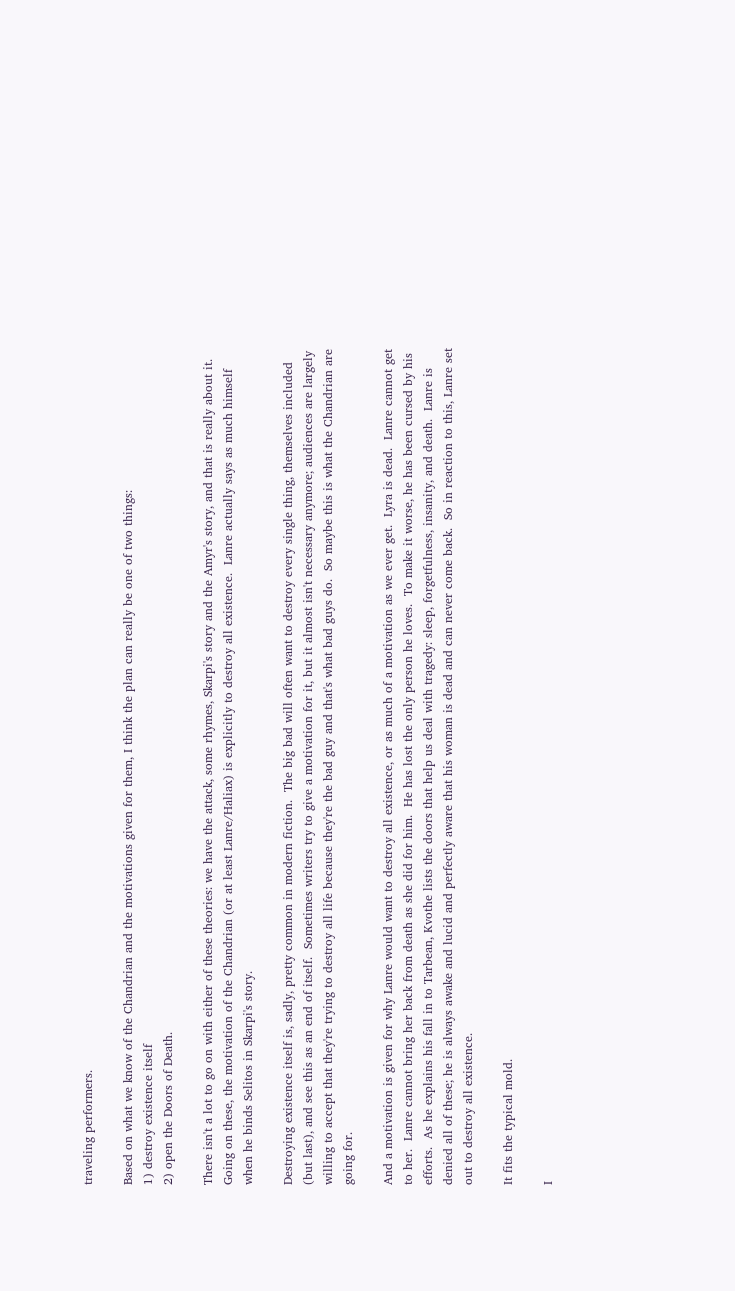traveling performers.

Based on what we know of the Chandrian and the motivations given for them, I think the plan can really be one of two things:
1) destroy existence itself
2) open the Doors of Death.

There isn't a lot to go on with either of these theories: we have the attack, some rhymes, Skarpi's story and the Amyr's story, and that is really about it.  Going on these, the motivation of the Chandrian (or at least Lanre/Haliax) is explicitly to destroy all existence.  Lanre actually says as much himself when he binds Selitos in Skarpi's story.

Destroying existence itself is, sadly, pretty common in modern fiction.  The big bad will often want to destroy every single thing, themselves included (but last), and see this as an end of itself.  Sometimes writers try to give a motivation for it, but it almost isn't necessary anymore; audiences are largely willing to accept that they're trying to destroy all life because they're the bad guy and that's what bad guys do.  So maybe this is what the Chandrian are going for.

And a motivation is given for why Lanre would want to destroy all existence, or as much of a motivation as we ever get.  Lyra is dead.  Lanre cannot get to her.  Lanre cannot bring her back from death as she did for him.  He has lost the only person he loves.  To make it worse, he has been cursed by his efforts.  As he explains his fall in to Tarbean, Kvothe lists the doors that help us deal with tragedy: sleep, forgetfulness, insanity, and death.  Lanre is denied all of these; he is always awake and lucid and perfectly aware that his woman is dead and can never come back.  So in reaction to this, Lanre set out to destroy all existence.

It fits the typical mold.

I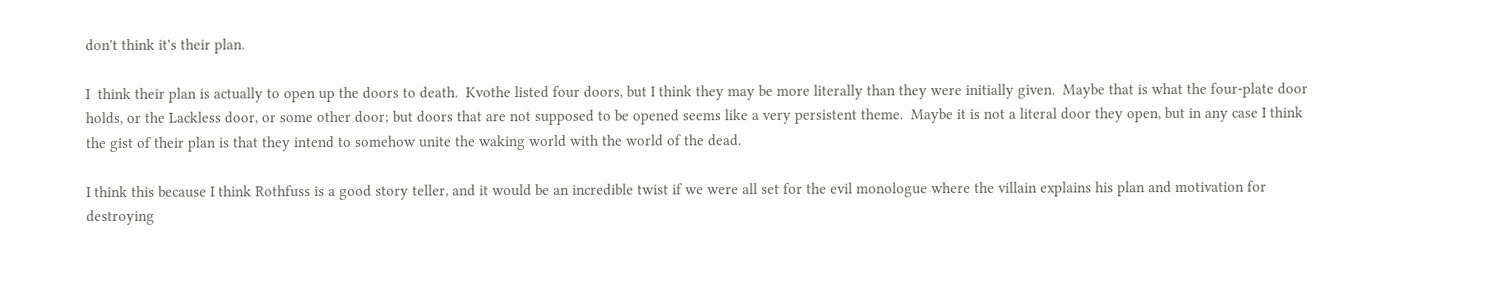don't think it's their plan.

I  think their plan is actually to open up the doors to death.  Kvothe listed four doors, but I think they may be more literally than they were initially given.  Maybe that is what the four-plate door holds, or the Lackless door, or some other door; but doors that are not supposed to be opened seems like a very persistent theme.  Maybe it is not a literal door they open, but in any case I think the gist of their plan is that they intend to somehow unite the waking world with the world of the dead.

I think this because I think Rothfuss is a good story teller, and it would be an incredible twist if we were all set for the evil monologue where the villain explains his plan and motivation for destroying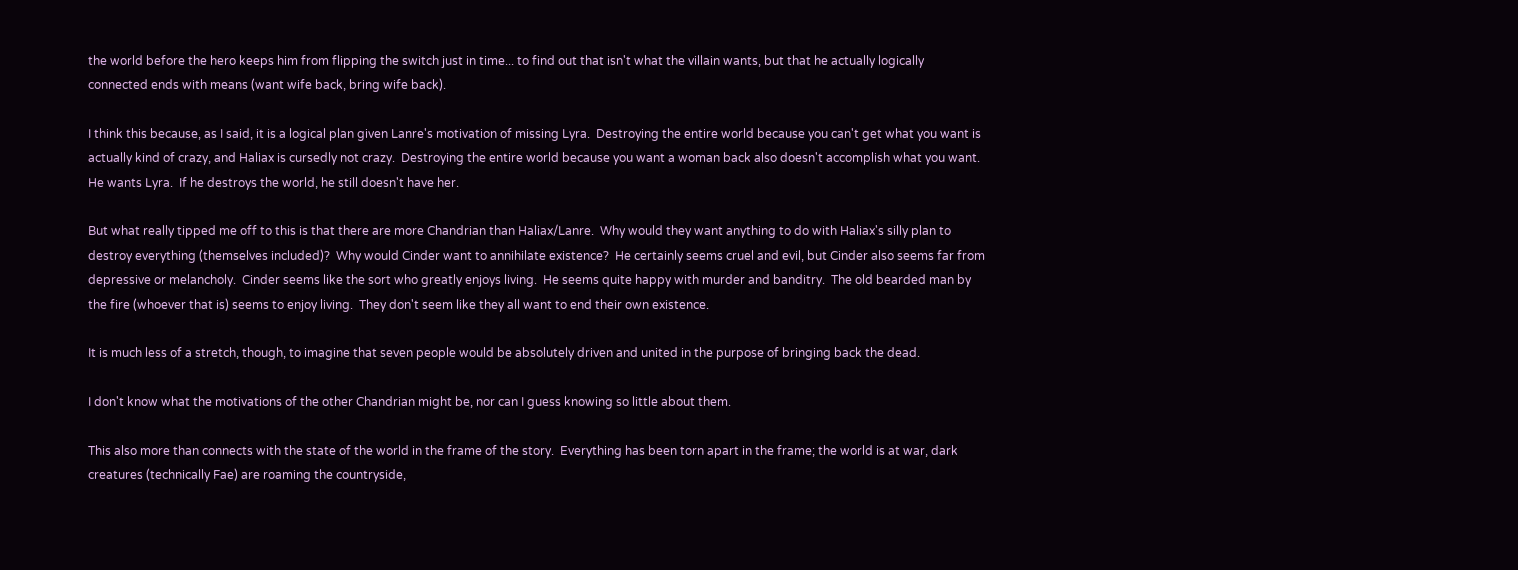the world before the hero keeps him from flipping the switch just in time... to find out that isn't what the villain wants, but that he actually logically connected ends with means (want wife back, bring wife back).

I think this because, as I said, it is a logical plan given Lanre's motivation of missing Lyra.  Destroying the entire world because you can't get what you want is actually kind of crazy, and Haliax is cursedly not crazy.  Destroying the entire world because you want a woman back also doesn't accomplish what you want.  He wants Lyra.  If he destroys the world, he still doesn't have her.

But what really tipped me off to this is that there are more Chandrian than Haliax/Lanre.  Why would they want anything to do with Haliax's silly plan to destroy everything (themselves included)?  Why would Cinder want to annihilate existence?  He certainly seems cruel and evil, but Cinder also seems far from depressive or melancholy.  Cinder seems like the sort who greatly enjoys living.  He seems quite happy with murder and banditry.  The old bearded man by the fire (whoever that is) seems to enjoy living.  They don't seem like they all want to end their own existence.

It is much less of a stretch, though, to imagine that seven people would be absolutely driven and united in the purpose of bringing back the dead.

I don't know what the motivations of the other Chandrian might be, nor can I guess knowing so little about them.

This also more than connects with the state of the world in the frame of the story.  Everything has been torn apart in the frame; the world is at war, dark creatures (technically Fae) are roaming the countryside,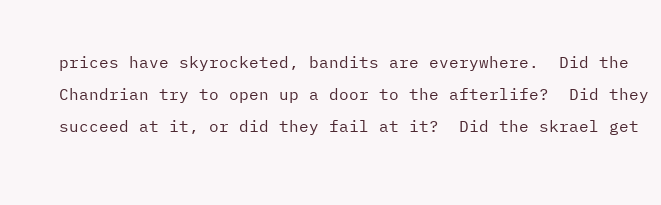prices have skyrocketed, bandits are everywhere.  Did the Chandrian try to open up a door to the afterlife?  Did they succeed at it, or did they fail at it?  Did the skrael get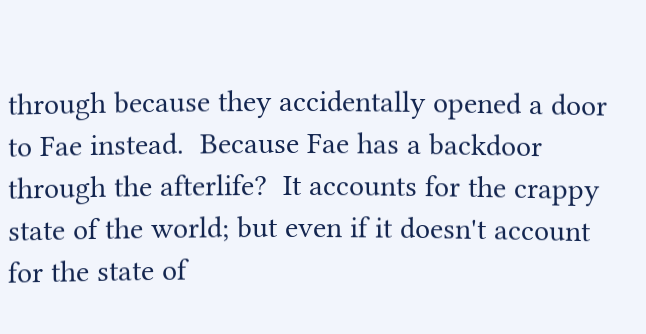through because they accidentally opened a door to Fae instead.  Because Fae has a backdoor through the afterlife?  It accounts for the crappy state of the world; but even if it doesn't account for the state of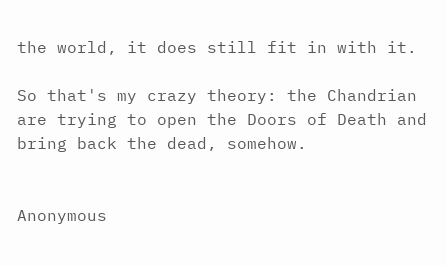the world, it does still fit in with it.

So that's my crazy theory: the Chandrian are trying to open the Doors of Death and bring back the dead, somehow.


Anonymous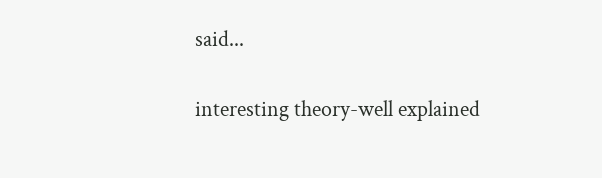said...

interesting theory-well explained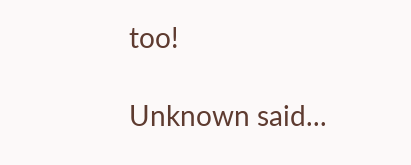too!

Unknown said...